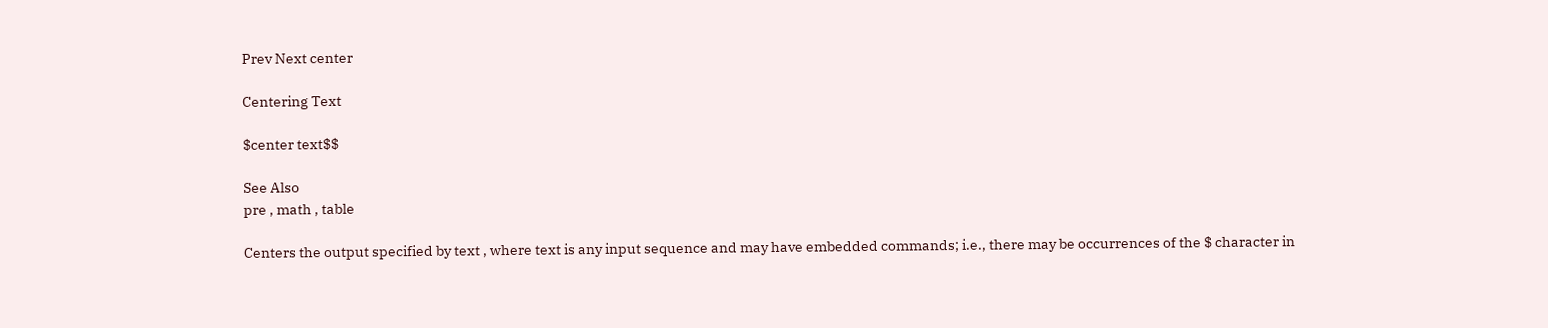Prev Next center

Centering Text

$center text$$

See Also
pre , math , table

Centers the output specified by text , where text is any input sequence and may have embedded commands; i.e., there may be occurrences of the $ character in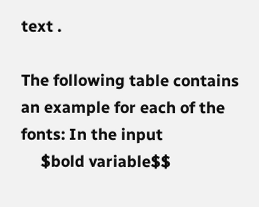text .

The following table contains an example for each of the fonts: In the input
     $bold variable$$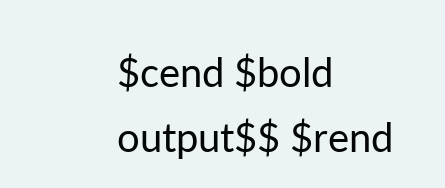$cend $bold output$$ $rend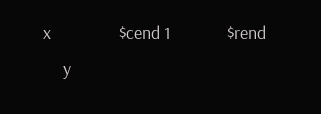x                 $cend 1              $rend
     y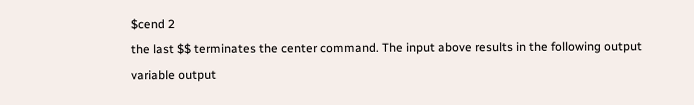$cend 2
the last $$ terminates the center command. The input above results in the following output
variable output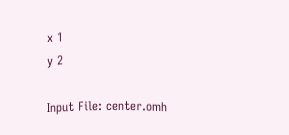x 1
y 2

Input File: center.omh